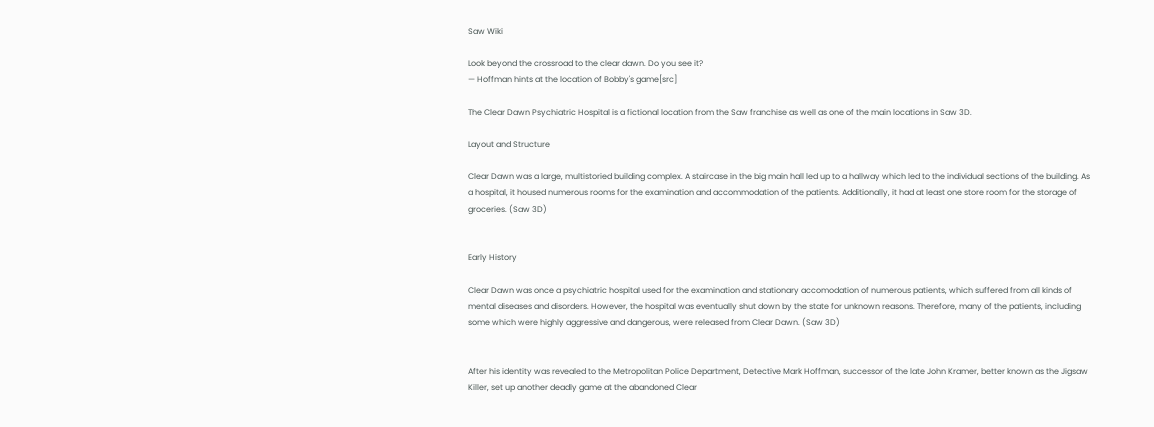Saw Wiki

Look beyond the crossroad to the clear dawn. Do you see it?
— Hoffman hints at the location of Bobby's game[src]

The Clear Dawn Psychiatric Hospital is a fictional location from the Saw franchise as well as one of the main locations in Saw 3D.

Layout and Structure

Clear Dawn was a large, multistoried building complex. A staircase in the big main hall led up to a hallway which led to the individual sections of the building. As a hospital, it housed numerous rooms for the examination and accommodation of the patients. Additionally, it had at least one store room for the storage of groceries. (Saw 3D)


Early History

Clear Dawn was once a psychiatric hospital used for the examination and stationary accomodation of numerous patients, which suffered from all kinds of mental diseases and disorders. However, the hospital was eventually shut down by the state for unknown reasons. Therefore, many of the patients, including some which were highly aggressive and dangerous, were released from Clear Dawn. (Saw 3D)


After his identity was revealed to the Metropolitan Police Department, Detective Mark Hoffman, successor of the late John Kramer, better known as the Jigsaw Killer, set up another deadly game at the abandoned Clear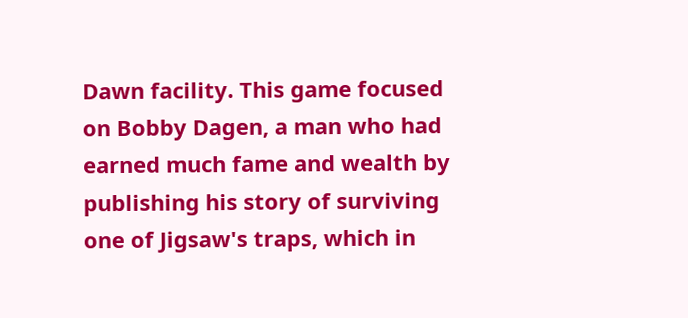Dawn facility. This game focused on Bobby Dagen, a man who had earned much fame and wealth by publishing his story of surviving one of Jigsaw's traps, which in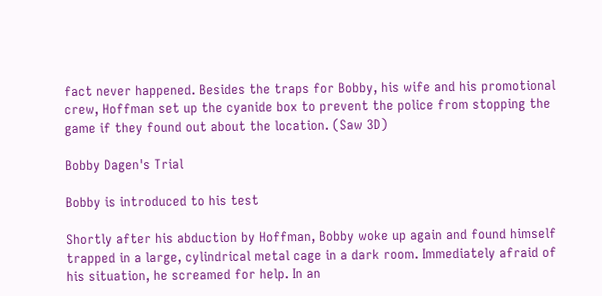fact never happened. Besides the traps for Bobby, his wife and his promotional crew, Hoffman set up the cyanide box to prevent the police from stopping the game if they found out about the location. (Saw 3D)

Bobby Dagen's Trial

Bobby is introduced to his test

Shortly after his abduction by Hoffman, Bobby woke up again and found himself trapped in a large, cylindrical metal cage in a dark room. Immediately afraid of his situation, he screamed for help. In an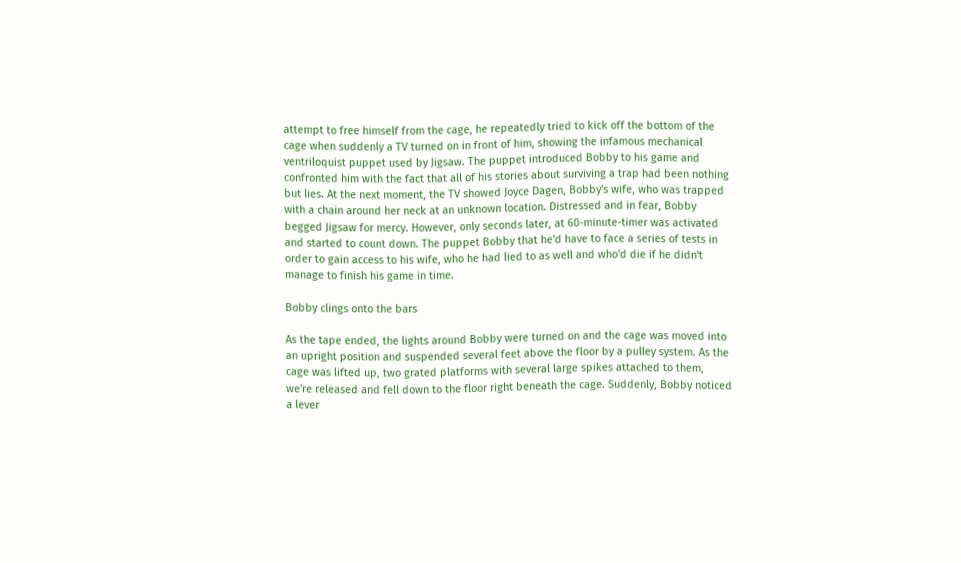attempt to free himself from the cage, he repeatedly tried to kick off the bottom of the cage when suddenly a TV turned on in front of him, showing the infamous mechanical ventriloquist puppet used by Jigsaw. The puppet introduced Bobby to his game and confronted him with the fact that all of his stories about surviving a trap had been nothing but lies. At the next moment, the TV showed Joyce Dagen, Bobby's wife, who was trapped with a chain around her neck at an unknown location. Distressed and in fear, Bobby begged Jigsaw for mercy. However, only seconds later, at 60-minute-timer was activated and started to count down. The puppet Bobby that he'd have to face a series of tests in order to gain access to his wife, who he had lied to as well and who'd die if he didn't manage to finish his game in time.

Bobby clings onto the bars

As the tape ended, the lights around Bobby were turned on and the cage was moved into an upright position and suspended several feet above the floor by a pulley system. As the cage was lifted up, two grated platforms with several large spikes attached to them, we're released and fell down to the floor right beneath the cage. Suddenly, Bobby noticed a lever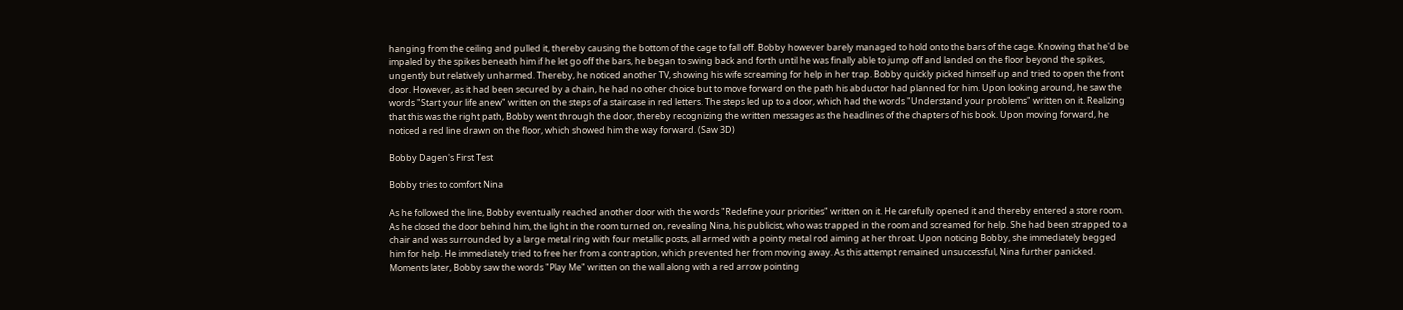hanging from the ceiling and pulled it, thereby causing the bottom of the cage to fall off. Bobby however barely managed to hold onto the bars of the cage. Knowing that he'd be impaled by the spikes beneath him if he let go off the bars, he began to swing back and forth until he was finally able to jump off and landed on the floor beyond the spikes, ungently but relatively unharmed. Thereby, he noticed another TV, showing his wife screaming for help in her trap. Bobby quickly picked himself up and tried to open the front door. However, as it had been secured by a chain, he had no other choice but to move forward on the path his abductor had planned for him. Upon looking around, he saw the words "Start your life anew" written on the steps of a staircase in red letters. The steps led up to a door, which had the words "Understand your problems" written on it. Realizing that this was the right path, Bobby went through the door, thereby recognizing the written messages as the headlines of the chapters of his book. Upon moving forward, he noticed a red line drawn on the floor, which showed him the way forward. (Saw 3D)

Bobby Dagen's First Test

Bobby tries to comfort Nina

As he followed the line, Bobby eventually reached another door with the words "Redefine your priorities" written on it. He carefully opened it and thereby entered a store room. As he closed the door behind him, the light in the room turned on, revealing Nina, his publicist, who was trapped in the room and screamed for help. She had been strapped to a chair and was surrounded by a large metal ring with four metallic posts, all armed with a pointy metal rod aiming at her throat. Upon noticing Bobby, she immediately begged him for help. He immediately tried to free her from a contraption, which prevented her from moving away. As this attempt remained unsuccessful, Nina further panicked. Moments later, Bobby saw the words "Play Me" written on the wall along with a red arrow pointing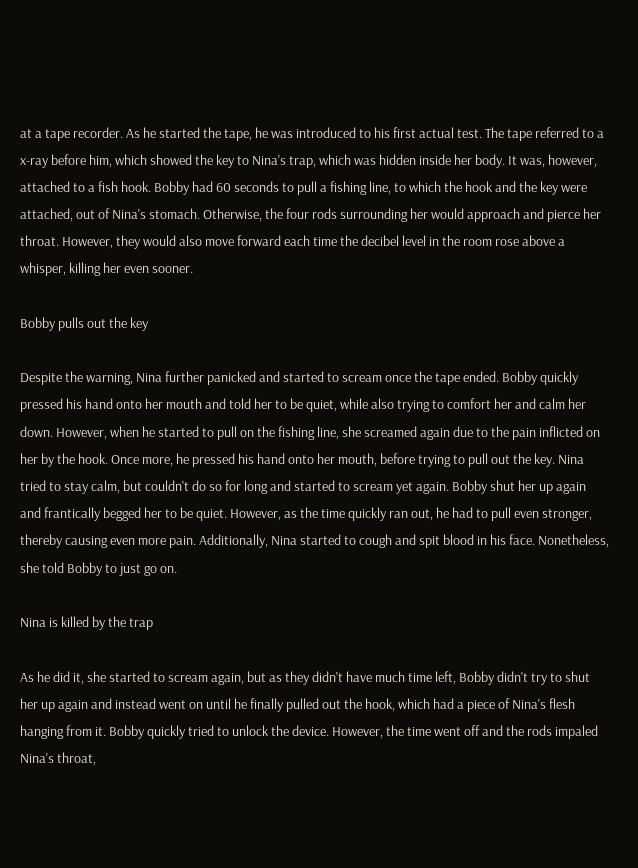at a tape recorder. As he started the tape, he was introduced to his first actual test. The tape referred to a x-ray before him, which showed the key to Nina's trap, which was hidden inside her body. It was, however, attached to a fish hook. Bobby had 60 seconds to pull a fishing line, to which the hook and the key were attached, out of Nina's stomach. Otherwise, the four rods surrounding her would approach and pierce her throat. However, they would also move forward each time the decibel level in the room rose above a whisper, killing her even sooner.

Bobby pulls out the key

Despite the warning, Nina further panicked and started to scream once the tape ended. Bobby quickly pressed his hand onto her mouth and told her to be quiet, while also trying to comfort her and calm her down. However, when he started to pull on the fishing line, she screamed again due to the pain inflicted on her by the hook. Once more, he pressed his hand onto her mouth, before trying to pull out the key. Nina tried to stay calm, but couldn't do so for long and started to scream yet again. Bobby shut her up again and frantically begged her to be quiet. However, as the time quickly ran out, he had to pull even stronger, thereby causing even more pain. Additionally, Nina started to cough and spit blood in his face. Nonetheless, she told Bobby to just go on.

Nina is killed by the trap

As he did it, she started to scream again, but as they didn't have much time left, Bobby didn't try to shut her up again and instead went on until he finally pulled out the hook, which had a piece of Nina's flesh hanging from it. Bobby quickly tried to unlock the device. However, the time went off and the rods impaled Nina's throat,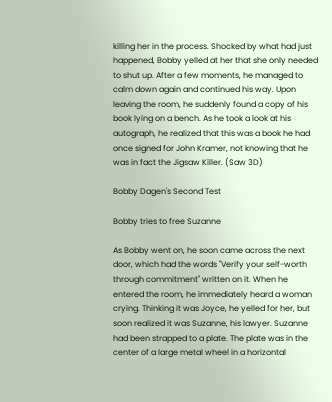killing her in the process. Shocked by what had just happened, Bobby yelled at her that she only needed to shut up. After a few moments, he managed to calm down again and continued his way. Upon leaving the room, he suddenly found a copy of his book lying on a bench. As he took a look at his autograph, he realized that this was a book he had once signed for John Kramer, not knowing that he was in fact the Jigsaw Killer. (Saw 3D)

Bobby Dagen's Second Test

Bobby tries to free Suzanne

As Bobby went on, he soon came across the next door, which had the words "Verify your self-worth through commitment" written on it. When he entered the room, he immediately heard a woman crying. Thinking it was Joyce, he yelled for her, but soon realized it was Suzanne, his lawyer. Suzanne had been strapped to a plate. The plate was in the center of a large metal wheel in a horizontal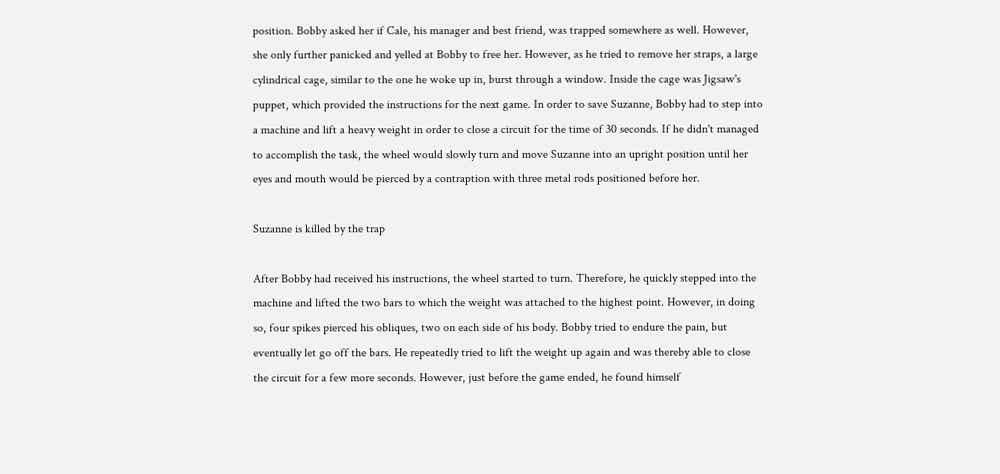position. Bobby asked her if Cale, his manager and best friend, was trapped somewhere as well. However, she only further panicked and yelled at Bobby to free her. However, as he tried to remove her straps, a large cylindrical cage, similar to the one he woke up in, burst through a window. Inside the cage was Jigsaw's puppet, which provided the instructions for the next game. In order to save Suzanne, Bobby had to step into a machine and lift a heavy weight in order to close a circuit for the time of 30 seconds. If he didn't managed to accomplish the task, the wheel would slowly turn and move Suzanne into an upright position until her eyes and mouth would be pierced by a contraption with three metal rods positioned before her.

Suzanne is killed by the trap

After Bobby had received his instructions, the wheel started to turn. Therefore, he quickly stepped into the machine and lifted the two bars to which the weight was attached to the highest point. However, in doing so, four spikes pierced his obliques, two on each side of his body. Bobby tried to endure the pain, but eventually let go off the bars. He repeatedly tried to lift the weight up again and was thereby able to close the circuit for a few more seconds. However, just before the game ended, he found himself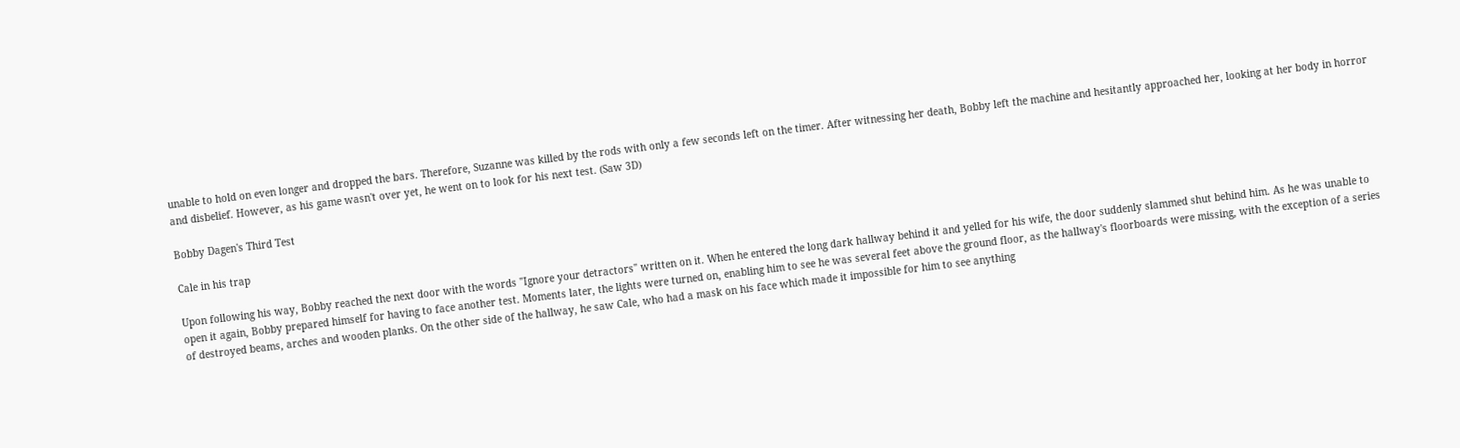unable to hold on even longer and dropped the bars. Therefore, Suzanne was killed by the rods with only a few seconds left on the timer. After witnessing her death, Bobby left the machine and hesitantly approached her, looking at her body in horror and disbelief. However, as his game wasn't over yet, he went on to look for his next test. (Saw 3D)

Bobby Dagen's Third Test

Cale in his trap

Upon following his way, Bobby reached the next door with the words "Ignore your detractors" written on it. When he entered the long dark hallway behind it and yelled for his wife, the door suddenly slammed shut behind him. As he was unable to open it again, Bobby prepared himself for having to face another test. Moments later, the lights were turned on, enabling him to see he was several feet above the ground floor, as the hallway's floorboards were missing, with the exception of a series of destroyed beams, arches and wooden planks. On the other side of the hallway, he saw Cale, who had a mask on his face which made it impossible for him to see anything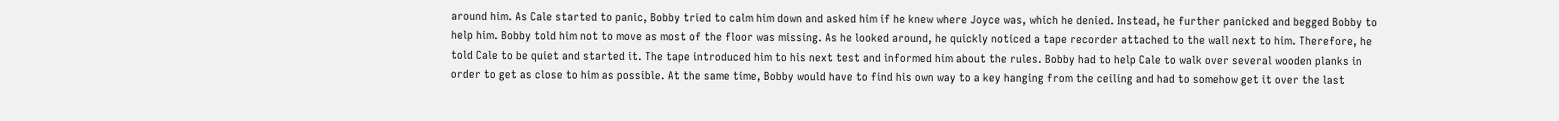around him. As Cale started to panic, Bobby tried to calm him down and asked him if he knew where Joyce was, which he denied. Instead, he further panicked and begged Bobby to help him. Bobby told him not to move as most of the floor was missing. As he looked around, he quickly noticed a tape recorder attached to the wall next to him. Therefore, he told Cale to be quiet and started it. The tape introduced him to his next test and informed him about the rules. Bobby had to help Cale to walk over several wooden planks in order to get as close to him as possible. At the same time, Bobby would have to find his own way to a key hanging from the ceiling and had to somehow get it over the last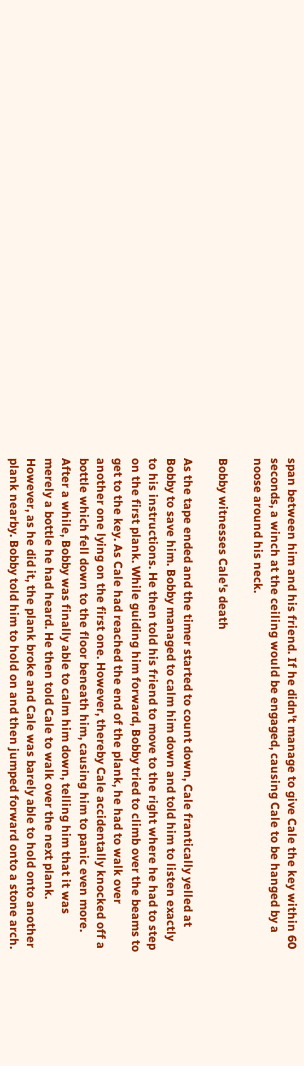span between him and his friend. If he didn't manage to give Cale the key within 60 seconds, a winch at the ceiling would be engaged, causing Cale to be hanged by a noose around his neck.

Bobby witnesses Cale's death

As the tape ended and the timer started to count down, Cale frantically yelled at Bobby to save him. Bobby managed to calm him down and told him to listen exactly to his instructions. He then told his friend to move to the right where he had to step on the first plank. While guiding him forward, Bobby tried to climb over the beams to get to the key. As Cale had reached the end of the plank, he had to walk over another one lying on the first one. However, thereby Cale accidentally knocked off a bottle which fell down to the floor beneath him, causing him to panic even more. After a while, Bobby was finally able to calm him down, telling him that it was merely a bottle he had heard. He then told Cale to walk over the next plank. However, as he did it, the plank broke and Cale was barely able to hold onto another plank nearby. Bobby told him to hold on and then jumped forward onto a stone arch.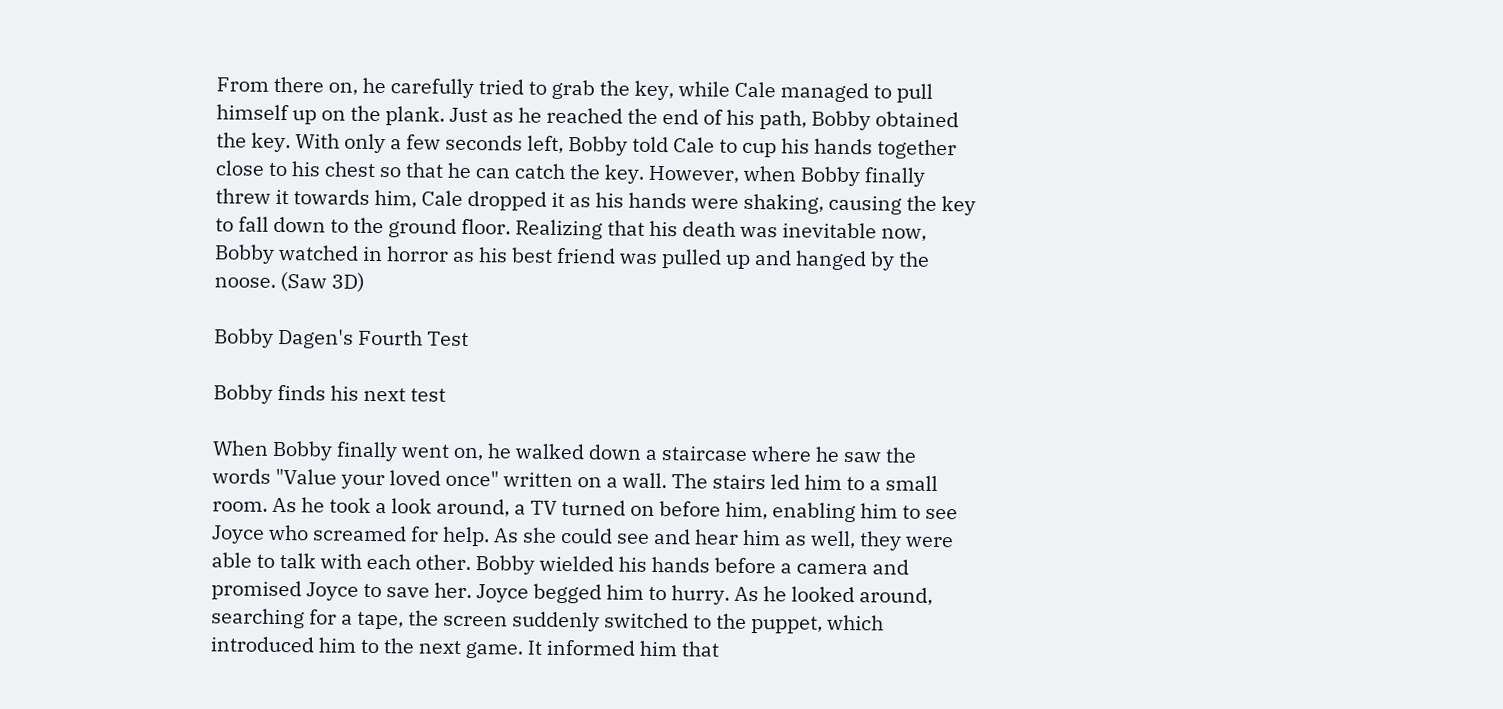From there on, he carefully tried to grab the key, while Cale managed to pull himself up on the plank. Just as he reached the end of his path, Bobby obtained the key. With only a few seconds left, Bobby told Cale to cup his hands together close to his chest so that he can catch the key. However, when Bobby finally threw it towards him, Cale dropped it as his hands were shaking, causing the key to fall down to the ground floor. Realizing that his death was inevitable now, Bobby watched in horror as his best friend was pulled up and hanged by the noose. (Saw 3D)

Bobby Dagen's Fourth Test

Bobby finds his next test

When Bobby finally went on, he walked down a staircase where he saw the words "Value your loved once" written on a wall. The stairs led him to a small room. As he took a look around, a TV turned on before him, enabling him to see Joyce who screamed for help. As she could see and hear him as well, they were able to talk with each other. Bobby wielded his hands before a camera and promised Joyce to save her. Joyce begged him to hurry. As he looked around, searching for a tape, the screen suddenly switched to the puppet, which introduced him to the next game. It informed him that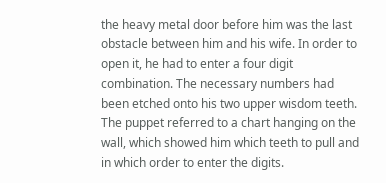the heavy metal door before him was the last obstacle between him and his wife. In order to open it, he had to enter a four digit combination. The necessary numbers had been etched onto his two upper wisdom teeth. The puppet referred to a chart hanging on the wall, which showed him which teeth to pull and in which order to enter the digits.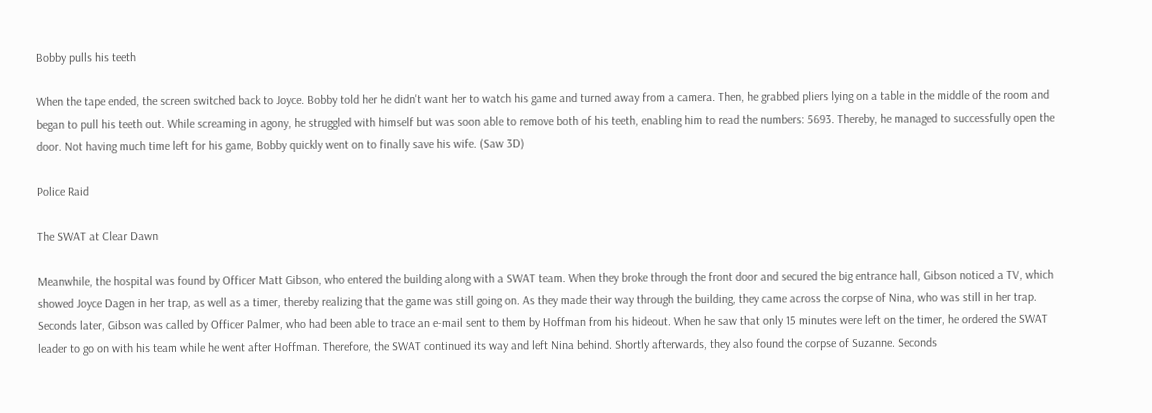Bobby pulls his teeth

When the tape ended, the screen switched back to Joyce. Bobby told her he didn't want her to watch his game and turned away from a camera. Then, he grabbed pliers lying on a table in the middle of the room and began to pull his teeth out. While screaming in agony, he struggled with himself but was soon able to remove both of his teeth, enabling him to read the numbers: 5693. Thereby, he managed to successfully open the door. Not having much time left for his game, Bobby quickly went on to finally save his wife. (Saw 3D)

Police Raid

The SWAT at Clear Dawn

Meanwhile, the hospital was found by Officer Matt Gibson, who entered the building along with a SWAT team. When they broke through the front door and secured the big entrance hall, Gibson noticed a TV, which showed Joyce Dagen in her trap, as well as a timer, thereby realizing that the game was still going on. As they made their way through the building, they came across the corpse of Nina, who was still in her trap. Seconds later, Gibson was called by Officer Palmer, who had been able to trace an e-mail sent to them by Hoffman from his hideout. When he saw that only 15 minutes were left on the timer, he ordered the SWAT leader to go on with his team while he went after Hoffman. Therefore, the SWAT continued its way and left Nina behind. Shortly afterwards, they also found the corpse of Suzanne. Seconds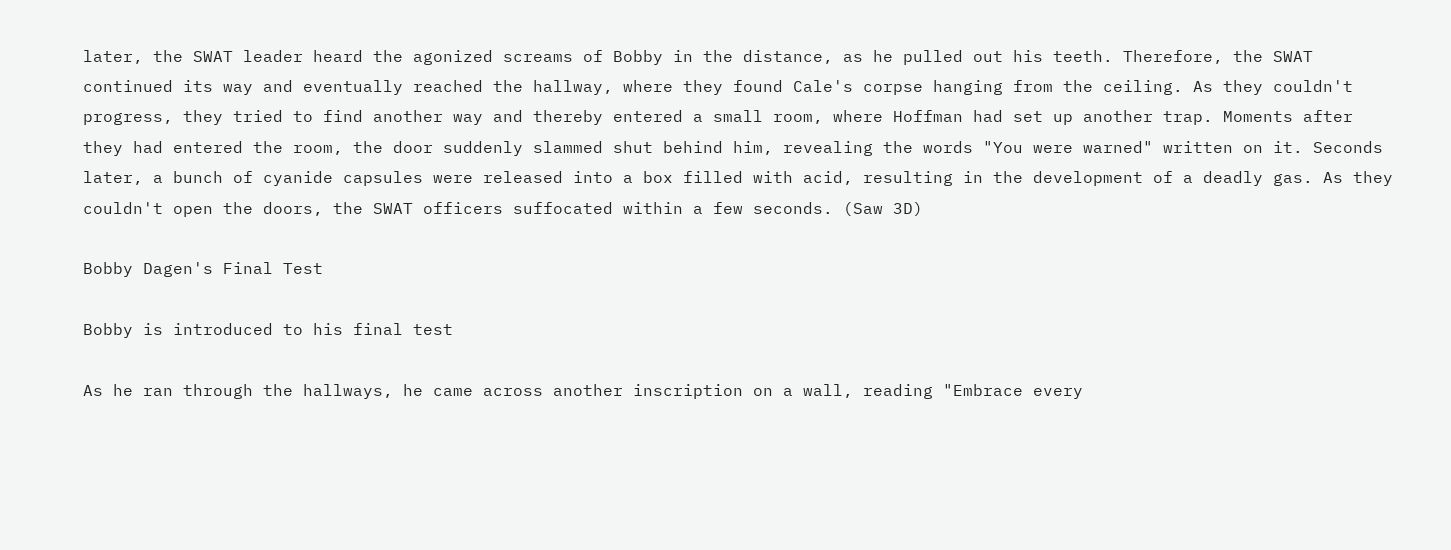later, the SWAT leader heard the agonized screams of Bobby in the distance, as he pulled out his teeth. Therefore, the SWAT continued its way and eventually reached the hallway, where they found Cale's corpse hanging from the ceiling. As they couldn't progress, they tried to find another way and thereby entered a small room, where Hoffman had set up another trap. Moments after they had entered the room, the door suddenly slammed shut behind him, revealing the words "You were warned" written on it. Seconds later, a bunch of cyanide capsules were released into a box filled with acid, resulting in the development of a deadly gas. As they couldn't open the doors, the SWAT officers suffocated within a few seconds. (Saw 3D)

Bobby Dagen's Final Test

Bobby is introduced to his final test

As he ran through the hallways, he came across another inscription on a wall, reading "Embrace every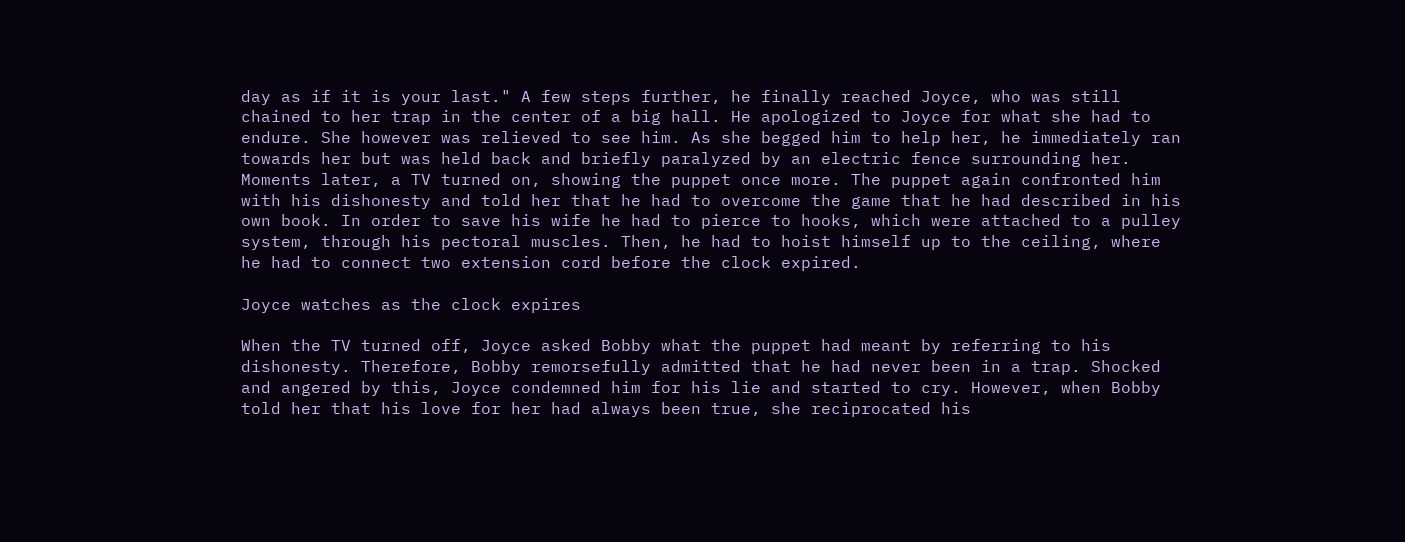day as if it is your last." A few steps further, he finally reached Joyce, who was still chained to her trap in the center of a big hall. He apologized to Joyce for what she had to endure. She however was relieved to see him. As she begged him to help her, he immediately ran towards her but was held back and briefly paralyzed by an electric fence surrounding her. Moments later, a TV turned on, showing the puppet once more. The puppet again confronted him with his dishonesty and told her that he had to overcome the game that he had described in his own book. In order to save his wife he had to pierce to hooks, which were attached to a pulley system, through his pectoral muscles. Then, he had to hoist himself up to the ceiling, where he had to connect two extension cord before the clock expired.

Joyce watches as the clock expires

When the TV turned off, Joyce asked Bobby what the puppet had meant by referring to his dishonesty. Therefore, Bobby remorsefully admitted that he had never been in a trap. Shocked and angered by this, Joyce condemned him for his lie and started to cry. However, when Bobby told her that his love for her had always been true, she reciprocated his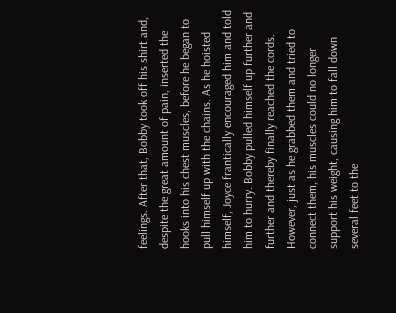feelings. After that, Bobby took off his shirt and, despite the great amount of pain, inserted the hooks into his chest muscles, before he began to pull himself up with the chains. As he hoisted himself, Joyce frantically encouraged him and told him to hurry. Bobby pulled himself up further and further and thereby finally reached the cords. However, just as he grabbed them and tried to connect them, his muscles could no longer support his weight, causing him to fall down several feet to the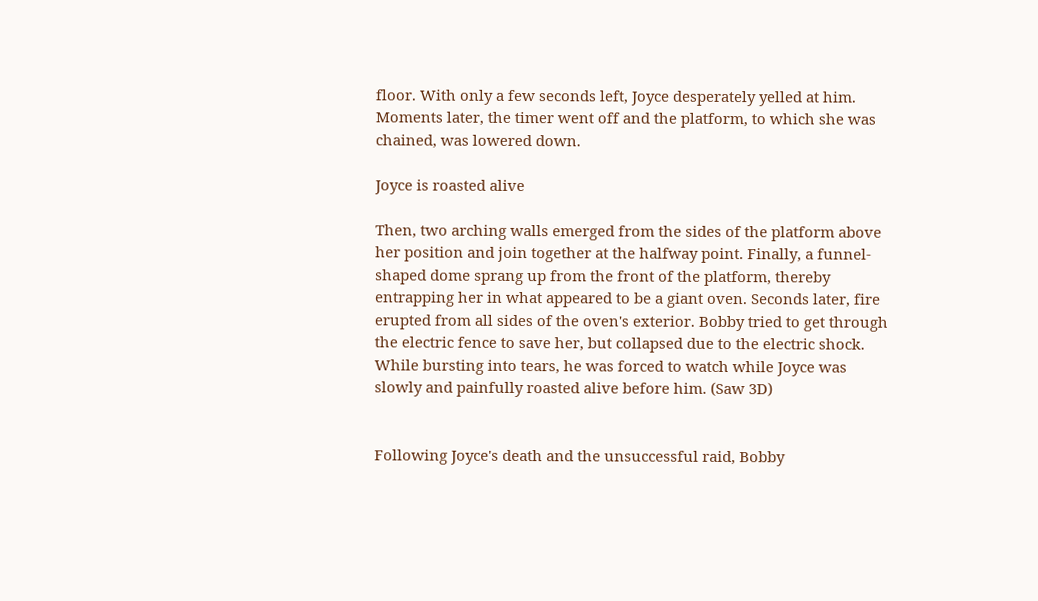floor. With only a few seconds left, Joyce desperately yelled at him. Moments later, the timer went off and the platform, to which she was chained, was lowered down.

Joyce is roasted alive

Then, two arching walls emerged from the sides of the platform above her position and join together at the halfway point. Finally, a funnel-shaped dome sprang up from the front of the platform, thereby entrapping her in what appeared to be a giant oven. Seconds later, fire erupted from all sides of the oven's exterior. Bobby tried to get through the electric fence to save her, but collapsed due to the electric shock. While bursting into tears, he was forced to watch while Joyce was slowly and painfully roasted alive before him. (Saw 3D)


Following Joyce's death and the unsuccessful raid, Bobby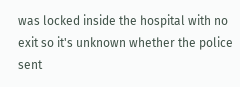was locked inside the hospital with no exit so it's unknown whether the police sent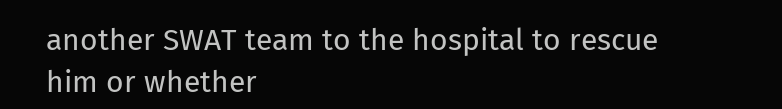another SWAT team to the hospital to rescue him or whether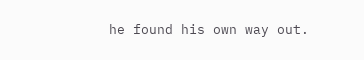he found his own way out.